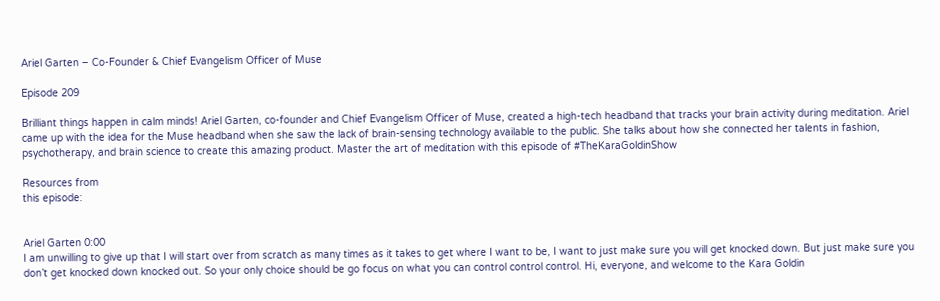Ariel Garten – Co-Founder & Chief Evangelism Officer of Muse

Episode 209

Brilliant things happen in calm minds! Ariel Garten, co-founder and Chief Evangelism Officer of Muse, created a high-tech headband that tracks your brain activity during meditation. Ariel came up with the idea for the Muse headband when she saw the lack of brain-sensing technology available to the public. She talks about how she connected her talents in fashion, psychotherapy, and brain science to create this amazing product. Master the art of meditation with this episode of #TheKaraGoldinShow

Resources from
this episode:


Ariel Garten 0:00
I am unwilling to give up that I will start over from scratch as many times as it takes to get where I want to be, I want to just make sure you will get knocked down. But just make sure you don’t get knocked down knocked out. So your only choice should be go focus on what you can control control control. Hi, everyone, and welcome to the Kara Goldin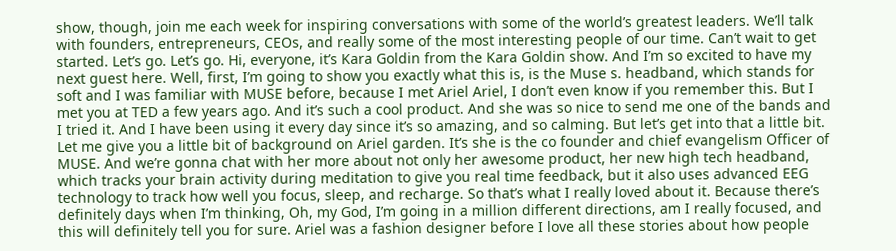show, though, join me each week for inspiring conversations with some of the world’s greatest leaders. We’ll talk with founders, entrepreneurs, CEOs, and really some of the most interesting people of our time. Can’t wait to get started. Let’s go. Let’s go. Hi, everyone, it’s Kara Goldin from the Kara Goldin show. And I’m so excited to have my next guest here. Well, first, I’m going to show you exactly what this is, is the Muse s. headband, which stands for soft and I was familiar with MUSE before, because I met Ariel Ariel, I don’t even know if you remember this. But I met you at TED a few years ago. And it’s such a cool product. And she was so nice to send me one of the bands and I tried it. And I have been using it every day since it’s so amazing, and so calming. But let’s get into that a little bit. Let me give you a little bit of background on Ariel garden. It’s she is the co founder and chief evangelism Officer of MUSE. And we’re gonna chat with her more about not only her awesome product, her new high tech headband, which tracks your brain activity during meditation to give you real time feedback, but it also uses advanced EEG technology to track how well you focus, sleep, and recharge. So that’s what I really loved about it. Because there’s definitely days when I’m thinking, Oh, my God, I’m going in a million different directions, am I really focused, and this will definitely tell you for sure. Ariel was a fashion designer before I love all these stories about how people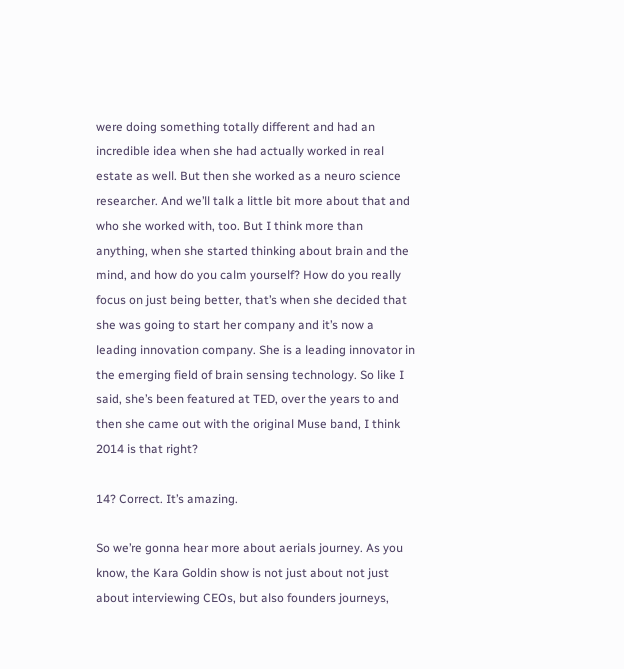were doing something totally different and had an incredible idea when she had actually worked in real estate as well. But then she worked as a neuro science researcher. And we’ll talk a little bit more about that and who she worked with, too. But I think more than anything, when she started thinking about brain and the mind, and how do you calm yourself? How do you really focus on just being better, that’s when she decided that she was going to start her company and it’s now a leading innovation company. She is a leading innovator in the emerging field of brain sensing technology. So like I said, she’s been featured at TED, over the years to and then she came out with the original Muse band, I think 2014 is that right?

14? Correct. It’s amazing.

So we’re gonna hear more about aerials journey. As you know, the Kara Goldin show is not just about not just about interviewing CEOs, but also founders journeys,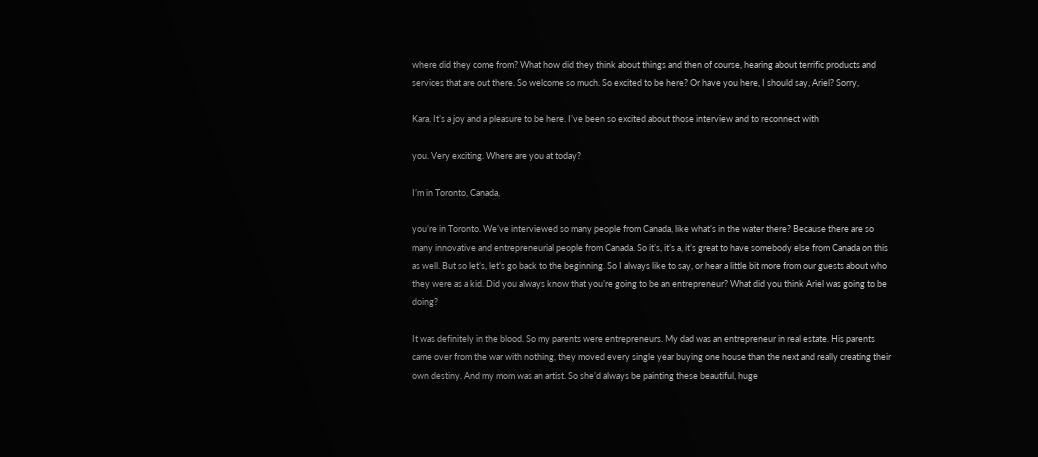where did they come from? What how did they think about things and then of course, hearing about terrific products and services that are out there. So welcome so much. So excited to be here? Or have you here, I should say, Ariel? Sorry,

Kara. It’s a joy and a pleasure to be here. I’ve been so excited about those interview and to reconnect with

you. Very exciting. Where are you at today?

I’m in Toronto, Canada,

you’re in Toronto. We’ve interviewed so many people from Canada, like what’s in the water there? Because there are so many innovative and entrepreneurial people from Canada. So it’s, it’s a, it’s great to have somebody else from Canada on this as well. But so let’s, let’s go back to the beginning. So I always like to say, or hear a little bit more from our guests about who they were as a kid. Did you always know that you’re going to be an entrepreneur? What did you think Ariel was going to be doing?

It was definitely in the blood. So my parents were entrepreneurs. My dad was an entrepreneur in real estate. His parents came over from the war with nothing, they moved every single year buying one house than the next and really creating their own destiny. And my mom was an artist. So she’d always be painting these beautiful, huge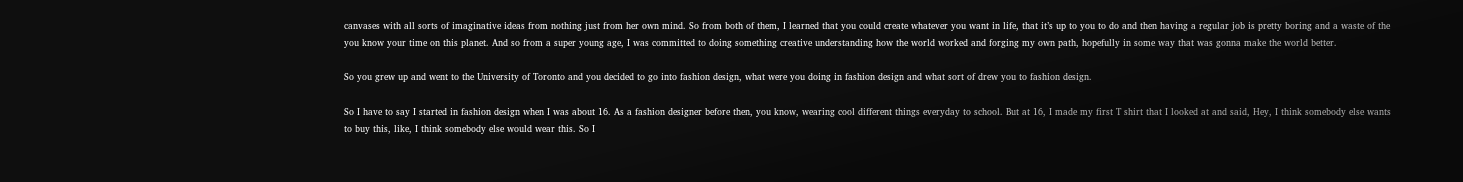canvases with all sorts of imaginative ideas from nothing just from her own mind. So from both of them, I learned that you could create whatever you want in life, that it’s up to you to do and then having a regular job is pretty boring and a waste of the you know your time on this planet. And so from a super young age, I was committed to doing something creative understanding how the world worked and forging my own path, hopefully in some way that was gonna make the world better.

So you grew up and went to the University of Toronto and you decided to go into fashion design, what were you doing in fashion design and what sort of drew you to fashion design.

So I have to say I started in fashion design when I was about 16. As a fashion designer before then, you know, wearing cool different things everyday to school. But at 16, I made my first T shirt that I looked at and said, Hey, I think somebody else wants to buy this, like, I think somebody else would wear this. So I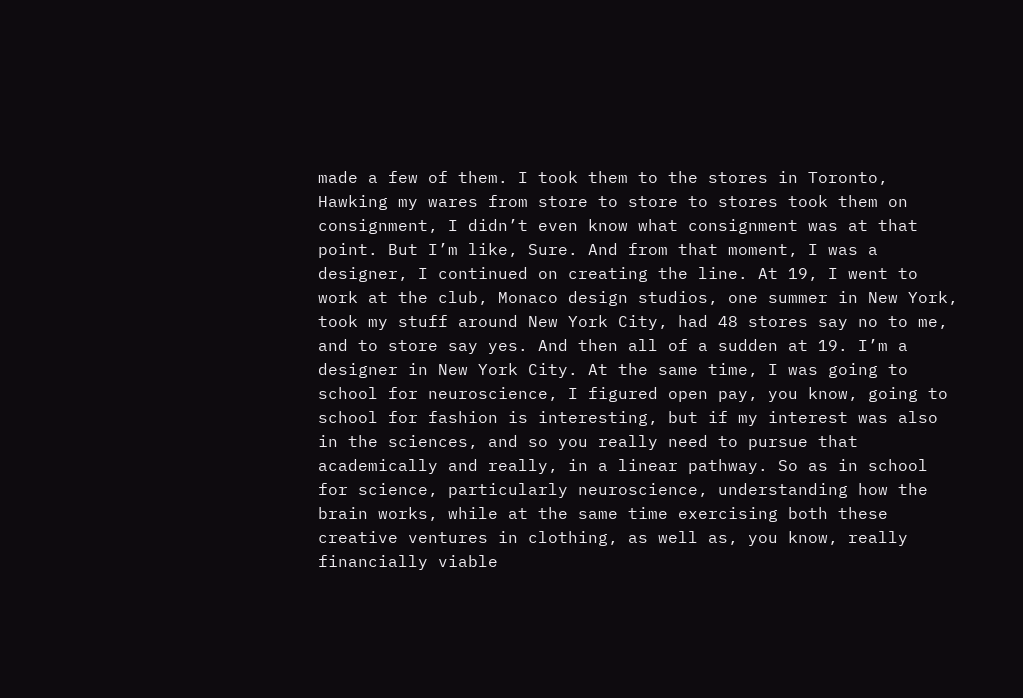made a few of them. I took them to the stores in Toronto, Hawking my wares from store to store to stores took them on consignment, I didn’t even know what consignment was at that point. But I’m like, Sure. And from that moment, I was a designer, I continued on creating the line. At 19, I went to work at the club, Monaco design studios, one summer in New York, took my stuff around New York City, had 48 stores say no to me, and to store say yes. And then all of a sudden at 19. I’m a designer in New York City. At the same time, I was going to school for neuroscience, I figured open pay, you know, going to school for fashion is interesting, but if my interest was also in the sciences, and so you really need to pursue that academically and really, in a linear pathway. So as in school for science, particularly neuroscience, understanding how the brain works, while at the same time exercising both these creative ventures in clothing, as well as, you know, really financially viable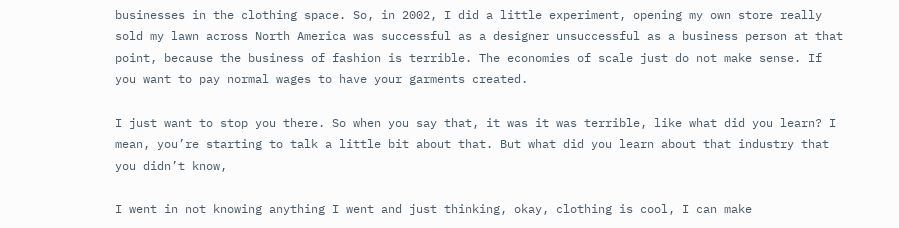businesses in the clothing space. So, in 2002, I did a little experiment, opening my own store really sold my lawn across North America was successful as a designer unsuccessful as a business person at that point, because the business of fashion is terrible. The economies of scale just do not make sense. If you want to pay normal wages to have your garments created.

I just want to stop you there. So when you say that, it was it was terrible, like what did you learn? I mean, you’re starting to talk a little bit about that. But what did you learn about that industry that you didn’t know,

I went in not knowing anything I went and just thinking, okay, clothing is cool, I can make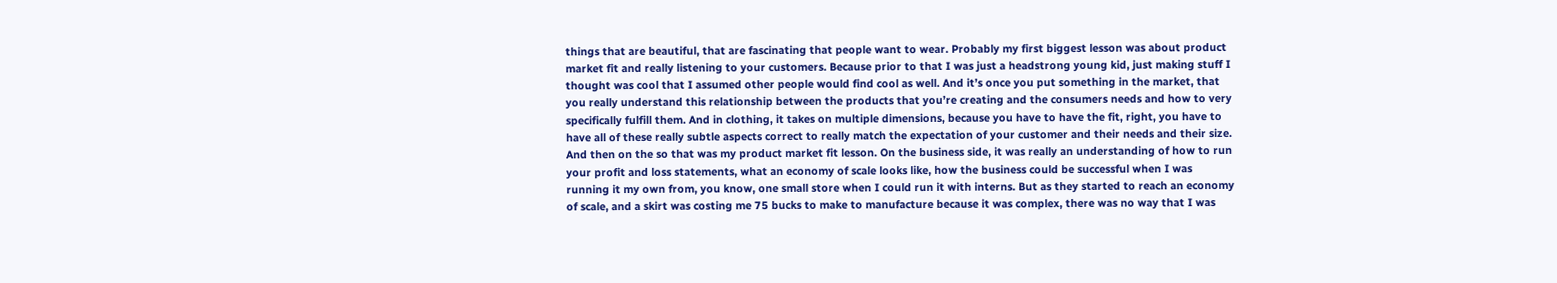things that are beautiful, that are fascinating that people want to wear. Probably my first biggest lesson was about product market fit and really listening to your customers. Because prior to that I was just a headstrong young kid, just making stuff I thought was cool that I assumed other people would find cool as well. And it’s once you put something in the market, that you really understand this relationship between the products that you’re creating and the consumers needs and how to very specifically fulfill them. And in clothing, it takes on multiple dimensions, because you have to have the fit, right, you have to have all of these really subtle aspects correct to really match the expectation of your customer and their needs and their size. And then on the so that was my product market fit lesson. On the business side, it was really an understanding of how to run your profit and loss statements, what an economy of scale looks like, how the business could be successful when I was running it my own from, you know, one small store when I could run it with interns. But as they started to reach an economy of scale, and a skirt was costing me 75 bucks to make to manufacture because it was complex, there was no way that I was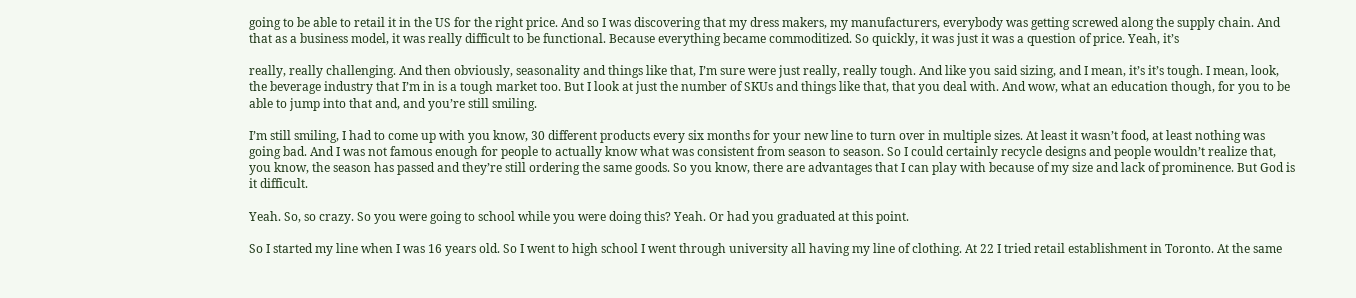going to be able to retail it in the US for the right price. And so I was discovering that my dress makers, my manufacturers, everybody was getting screwed along the supply chain. And that as a business model, it was really difficult to be functional. Because everything became commoditized. So quickly, it was just it was a question of price. Yeah, it’s

really, really challenging. And then obviously, seasonality and things like that, I’m sure were just really, really tough. And like you said sizing, and I mean, it’s it’s tough. I mean, look, the beverage industry that I’m in is a tough market too. But I look at just the number of SKUs and things like that, that you deal with. And wow, what an education though, for you to be able to jump into that and, and you’re still smiling.

I’m still smiling, I had to come up with you know, 30 different products every six months for your new line to turn over in multiple sizes. At least it wasn’t food, at least nothing was going bad. And I was not famous enough for people to actually know what was consistent from season to season. So I could certainly recycle designs and people wouldn’t realize that, you know, the season has passed and they’re still ordering the same goods. So you know, there are advantages that I can play with because of my size and lack of prominence. But God is it difficult.

Yeah. So, so crazy. So you were going to school while you were doing this? Yeah. Or had you graduated at this point.

So I started my line when I was 16 years old. So I went to high school I went through university all having my line of clothing. At 22 I tried retail establishment in Toronto. At the same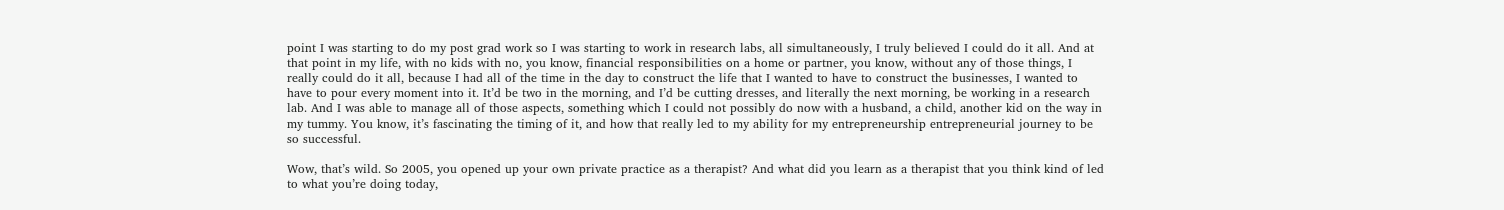point I was starting to do my post grad work so I was starting to work in research labs, all simultaneously, I truly believed I could do it all. And at that point in my life, with no kids with no, you know, financial responsibilities on a home or partner, you know, without any of those things, I really could do it all, because I had all of the time in the day to construct the life that I wanted to have to construct the businesses, I wanted to have to pour every moment into it. It’d be two in the morning, and I’d be cutting dresses, and literally the next morning, be working in a research lab. And I was able to manage all of those aspects, something which I could not possibly do now with a husband, a child, another kid on the way in my tummy. You know, it’s fascinating the timing of it, and how that really led to my ability for my entrepreneurship entrepreneurial journey to be so successful.

Wow, that’s wild. So 2005, you opened up your own private practice as a therapist? And what did you learn as a therapist that you think kind of led to what you’re doing today,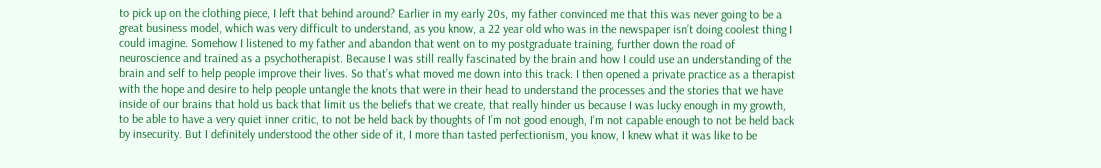to pick up on the clothing piece, I left that behind around? Earlier in my early 20s, my father convinced me that this was never going to be a great business model, which was very difficult to understand, as you know, a 22 year old who was in the newspaper isn’t doing coolest thing I could imagine. Somehow I listened to my father and abandon that went on to my postgraduate training, further down the road of neuroscience and trained as a psychotherapist. Because I was still really fascinated by the brain and how I could use an understanding of the brain and self to help people improve their lives. So that’s what moved me down into this track. I then opened a private practice as a therapist with the hope and desire to help people untangle the knots that were in their head to understand the processes and the stories that we have inside of our brains that hold us back that limit us the beliefs that we create, that really hinder us because I was lucky enough in my growth, to be able to have a very quiet inner critic, to not be held back by thoughts of I’m not good enough, I’m not capable enough to not be held back by insecurity. But I definitely understood the other side of it, I more than tasted perfectionism, you know, I knew what it was like to be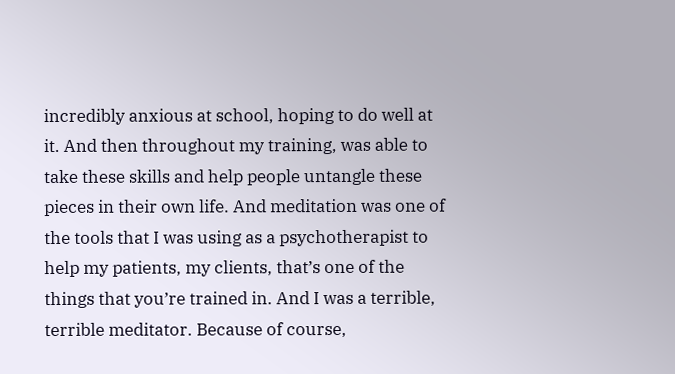incredibly anxious at school, hoping to do well at it. And then throughout my training, was able to take these skills and help people untangle these pieces in their own life. And meditation was one of the tools that I was using as a psychotherapist to help my patients, my clients, that’s one of the things that you’re trained in. And I was a terrible, terrible meditator. Because of course,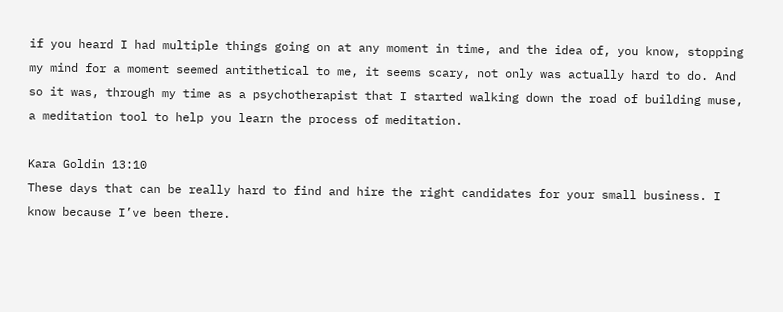if you heard I had multiple things going on at any moment in time, and the idea of, you know, stopping my mind for a moment seemed antithetical to me, it seems scary, not only was actually hard to do. And so it was, through my time as a psychotherapist that I started walking down the road of building muse, a meditation tool to help you learn the process of meditation.

Kara Goldin 13:10
These days that can be really hard to find and hire the right candidates for your small business. I know because I’ve been there.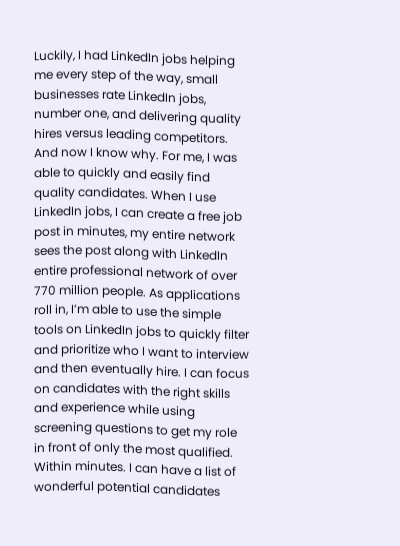Luckily, I had LinkedIn jobs helping me every step of the way, small businesses rate LinkedIn jobs, number one, and delivering quality hires versus leading competitors. And now I know why. For me, I was able to quickly and easily find quality candidates. When I use LinkedIn jobs, I can create a free job post in minutes, my entire network sees the post along with LinkedIn entire professional network of over 770 million people. As applications roll in, I’m able to use the simple tools on LinkedIn jobs to quickly filter and prioritize who I want to interview and then eventually hire. I can focus on candidates with the right skills and experience while using screening questions to get my role in front of only the most qualified. Within minutes. I can have a list of wonderful potential candidates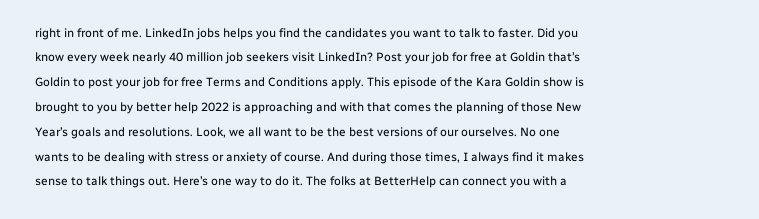right in front of me. LinkedIn jobs helps you find the candidates you want to talk to faster. Did you know every week nearly 40 million job seekers visit LinkedIn? Post your job for free at Goldin that’s Goldin to post your job for free Terms and Conditions apply. This episode of the Kara Goldin show is brought to you by better help 2022 is approaching and with that comes the planning of those New Year’s goals and resolutions. Look, we all want to be the best versions of our ourselves. No one wants to be dealing with stress or anxiety of course. And during those times, I always find it makes sense to talk things out. Here’s one way to do it. The folks at BetterHelp can connect you with a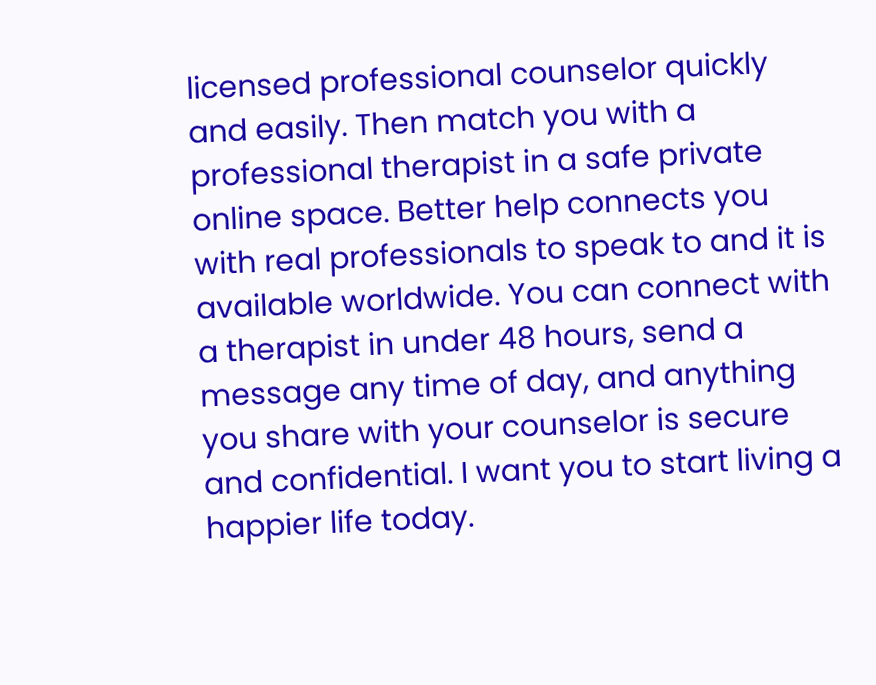licensed professional counselor quickly and easily. Then match you with a professional therapist in a safe private online space. Better help connects you with real professionals to speak to and it is available worldwide. You can connect with a therapist in under 48 hours, send a message any time of day, and anything you share with your counselor is secure and confidential. I want you to start living a happier life today.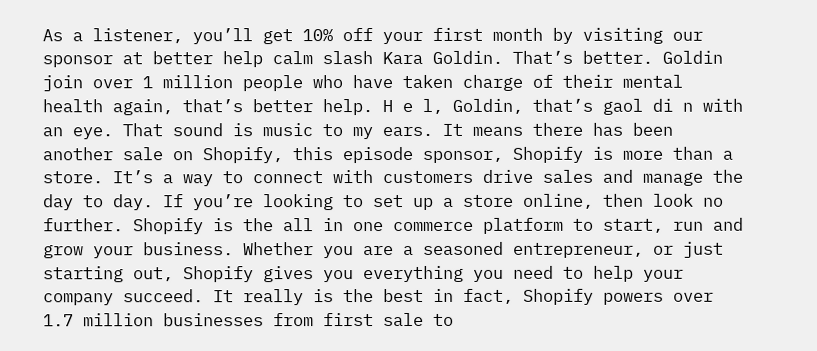As a listener, you’ll get 10% off your first month by visiting our sponsor at better help calm slash Kara Goldin. That’s better. Goldin join over 1 million people who have taken charge of their mental health again, that’s better help. H e l, Goldin, that’s gaol di n with an eye. That sound is music to my ears. It means there has been another sale on Shopify, this episode sponsor, Shopify is more than a store. It’s a way to connect with customers drive sales and manage the day to day. If you’re looking to set up a store online, then look no further. Shopify is the all in one commerce platform to start, run and grow your business. Whether you are a seasoned entrepreneur, or just starting out, Shopify gives you everything you need to help your company succeed. It really is the best in fact, Shopify powers over 1.7 million businesses from first sale to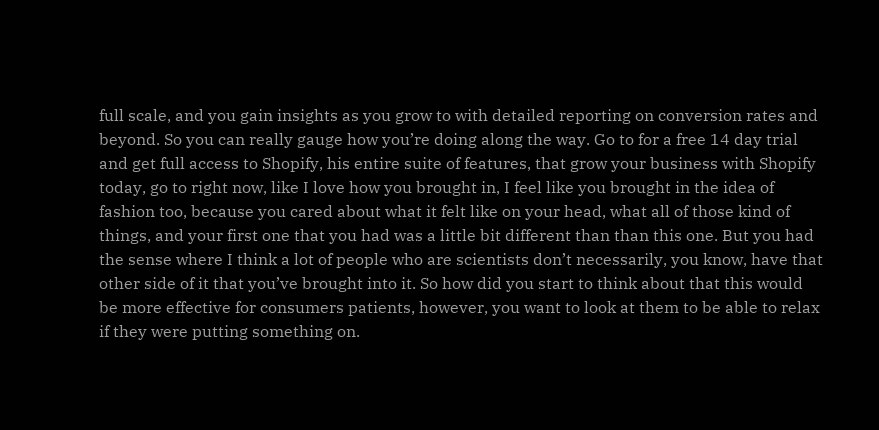full scale, and you gain insights as you grow to with detailed reporting on conversion rates and beyond. So you can really gauge how you’re doing along the way. Go to for a free 14 day trial and get full access to Shopify, his entire suite of features, that grow your business with Shopify today, go to right now, like I love how you brought in, I feel like you brought in the idea of fashion too, because you cared about what it felt like on your head, what all of those kind of things, and your first one that you had was a little bit different than than this one. But you had the sense where I think a lot of people who are scientists don’t necessarily, you know, have that other side of it that you’ve brought into it. So how did you start to think about that this would be more effective for consumers patients, however, you want to look at them to be able to relax if they were putting something on.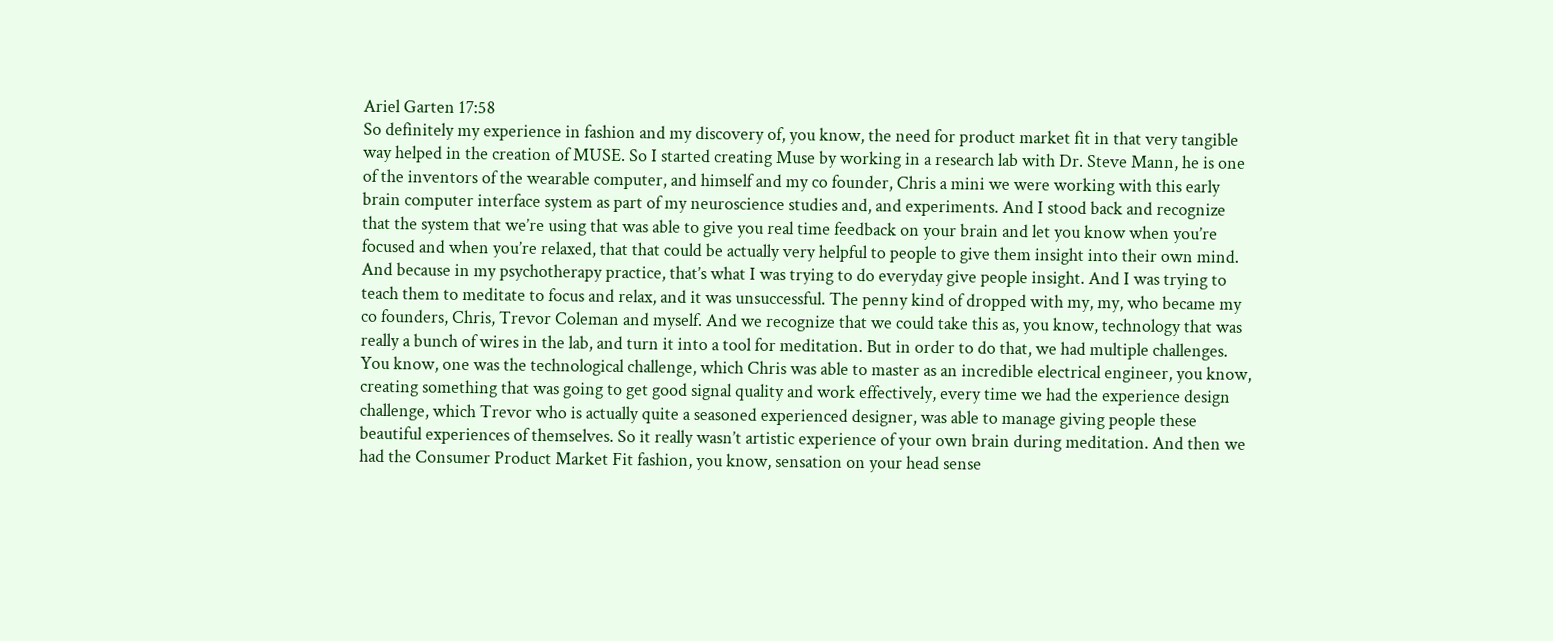Ariel Garten 17:58
So definitely my experience in fashion and my discovery of, you know, the need for product market fit in that very tangible way helped in the creation of MUSE. So I started creating Muse by working in a research lab with Dr. Steve Mann, he is one of the inventors of the wearable computer, and himself and my co founder, Chris a mini we were working with this early brain computer interface system as part of my neuroscience studies and, and experiments. And I stood back and recognize that the system that we’re using that was able to give you real time feedback on your brain and let you know when you’re focused and when you’re relaxed, that that could be actually very helpful to people to give them insight into their own mind. And because in my psychotherapy practice, that’s what I was trying to do everyday give people insight. And I was trying to teach them to meditate to focus and relax, and it was unsuccessful. The penny kind of dropped with my, my, who became my co founders, Chris, Trevor Coleman and myself. And we recognize that we could take this as, you know, technology that was really a bunch of wires in the lab, and turn it into a tool for meditation. But in order to do that, we had multiple challenges. You know, one was the technological challenge, which Chris was able to master as an incredible electrical engineer, you know, creating something that was going to get good signal quality and work effectively, every time we had the experience design challenge, which Trevor who is actually quite a seasoned experienced designer, was able to manage giving people these beautiful experiences of themselves. So it really wasn’t artistic experience of your own brain during meditation. And then we had the Consumer Product Market Fit fashion, you know, sensation on your head sense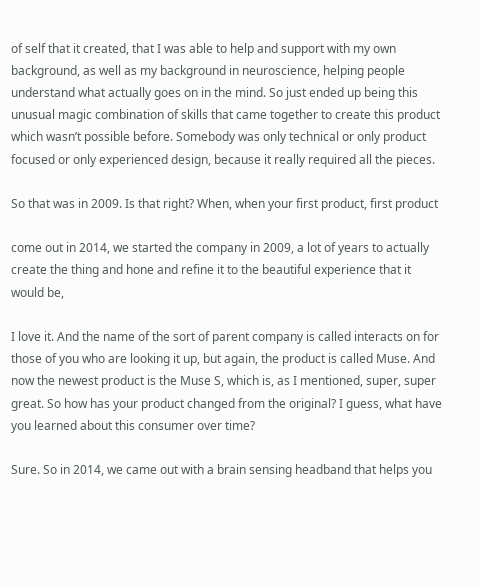of self that it created, that I was able to help and support with my own background, as well as my background in neuroscience, helping people understand what actually goes on in the mind. So just ended up being this unusual magic combination of skills that came together to create this product which wasn’t possible before. Somebody was only technical or only product focused or only experienced design, because it really required all the pieces.

So that was in 2009. Is that right? When, when your first product, first product

come out in 2014, we started the company in 2009, a lot of years to actually create the thing and hone and refine it to the beautiful experience that it would be,

I love it. And the name of the sort of parent company is called interacts on for those of you who are looking it up, but again, the product is called Muse. And now the newest product is the Muse S, which is, as I mentioned, super, super great. So how has your product changed from the original? I guess, what have you learned about this consumer over time?

Sure. So in 2014, we came out with a brain sensing headband that helps you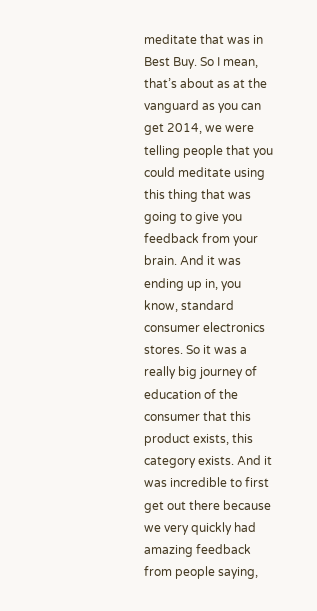meditate that was in Best Buy. So I mean, that’s about as at the vanguard as you can get 2014, we were telling people that you could meditate using this thing that was going to give you feedback from your brain. And it was ending up in, you know, standard consumer electronics stores. So it was a really big journey of education of the consumer that this product exists, this category exists. And it was incredible to first get out there because we very quickly had amazing feedback from people saying,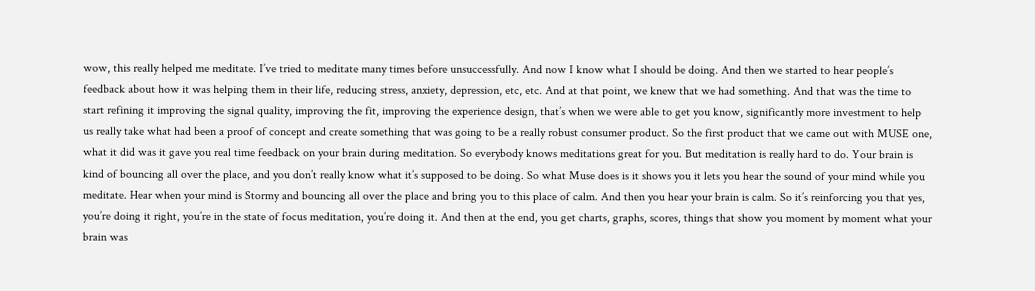wow, this really helped me meditate. I’ve tried to meditate many times before unsuccessfully. And now I know what I should be doing. And then we started to hear people’s feedback about how it was helping them in their life, reducing stress, anxiety, depression, etc, etc. And at that point, we knew that we had something. And that was the time to start refining it improving the signal quality, improving the fit, improving the experience design, that’s when we were able to get you know, significantly more investment to help us really take what had been a proof of concept and create something that was going to be a really robust consumer product. So the first product that we came out with MUSE one, what it did was it gave you real time feedback on your brain during meditation. So everybody knows meditations great for you. But meditation is really hard to do. Your brain is kind of bouncing all over the place, and you don’t really know what it’s supposed to be doing. So what Muse does is it shows you it lets you hear the sound of your mind while you meditate. Hear when your mind is Stormy and bouncing all over the place and bring you to this place of calm. And then you hear your brain is calm. So it’s reinforcing you that yes, you’re doing it right, you’re in the state of focus meditation, you’re doing it. And then at the end, you get charts, graphs, scores, things that show you moment by moment what your brain was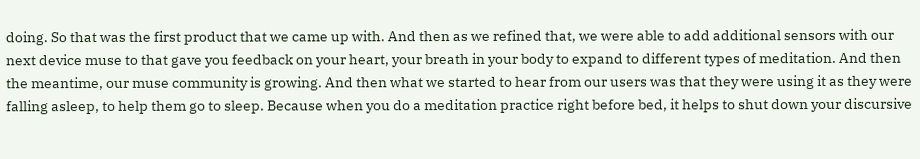doing. So that was the first product that we came up with. And then as we refined that, we were able to add additional sensors with our next device muse to that gave you feedback on your heart, your breath in your body to expand to different types of meditation. And then the meantime, our muse community is growing. And then what we started to hear from our users was that they were using it as they were falling asleep, to help them go to sleep. Because when you do a meditation practice right before bed, it helps to shut down your discursive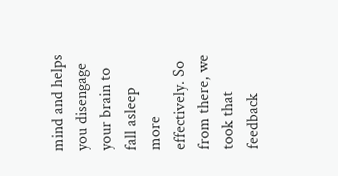mind and helps you disengage your brain to fall asleep more effectively. So from there, we took that feedback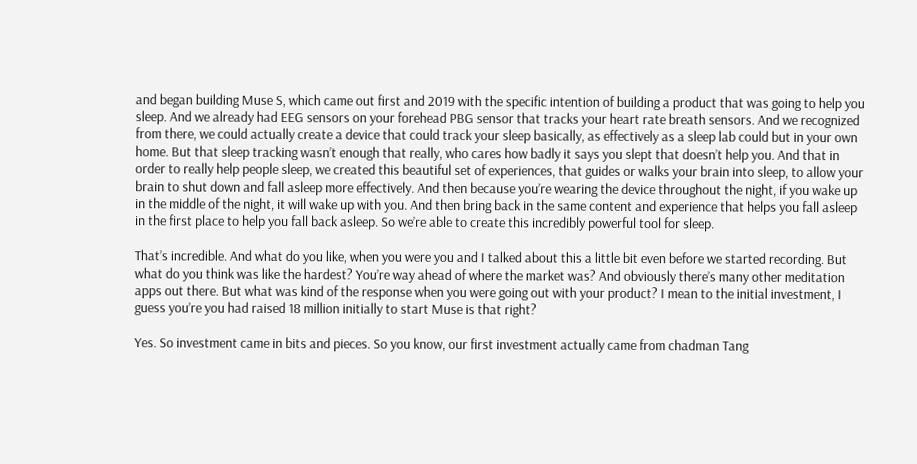and began building Muse S, which came out first and 2019 with the specific intention of building a product that was going to help you sleep. And we already had EEG sensors on your forehead PBG sensor that tracks your heart rate breath sensors. And we recognized from there, we could actually create a device that could track your sleep basically, as effectively as a sleep lab could but in your own home. But that sleep tracking wasn’t enough that really, who cares how badly it says you slept that doesn’t help you. And that in order to really help people sleep, we created this beautiful set of experiences, that guides or walks your brain into sleep, to allow your brain to shut down and fall asleep more effectively. And then because you’re wearing the device throughout the night, if you wake up in the middle of the night, it will wake up with you. And then bring back in the same content and experience that helps you fall asleep in the first place to help you fall back asleep. So we’re able to create this incredibly powerful tool for sleep.

That’s incredible. And what do you like, when you were you and I talked about this a little bit even before we started recording. But what do you think was like the hardest? You’re way ahead of where the market was? And obviously there’s many other meditation apps out there. But what was kind of the response when you were going out with your product? I mean to the initial investment, I guess you’re you had raised 18 million initially to start Muse is that right?

Yes. So investment came in bits and pieces. So you know, our first investment actually came from chadman Tang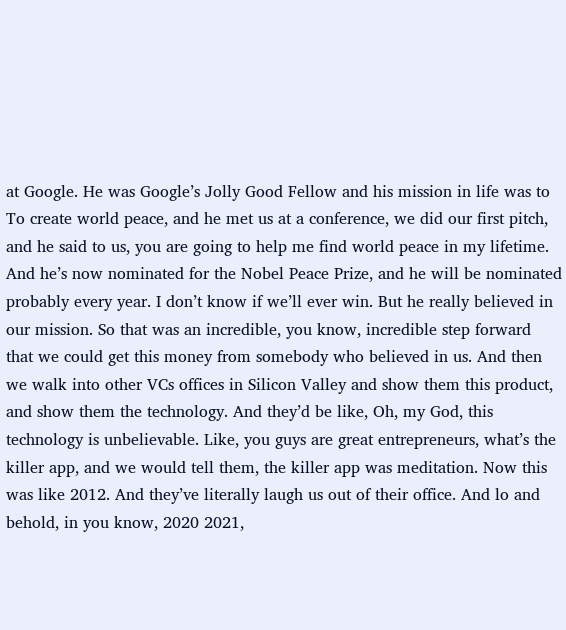at Google. He was Google’s Jolly Good Fellow and his mission in life was to To create world peace, and he met us at a conference, we did our first pitch, and he said to us, you are going to help me find world peace in my lifetime. And he’s now nominated for the Nobel Peace Prize, and he will be nominated probably every year. I don’t know if we’ll ever win. But he really believed in our mission. So that was an incredible, you know, incredible step forward that we could get this money from somebody who believed in us. And then we walk into other VCs offices in Silicon Valley and show them this product, and show them the technology. And they’d be like, Oh, my God, this technology is unbelievable. Like, you guys are great entrepreneurs, what’s the killer app, and we would tell them, the killer app was meditation. Now this was like 2012. And they’ve literally laugh us out of their office. And lo and behold, in you know, 2020 2021,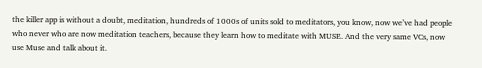the killer app is without a doubt, meditation, hundreds of 1000s of units sold to meditators, you know, now we’ve had people who never who are now meditation teachers, because they learn how to meditate with MUSE. And the very same VCs, now use Muse and talk about it.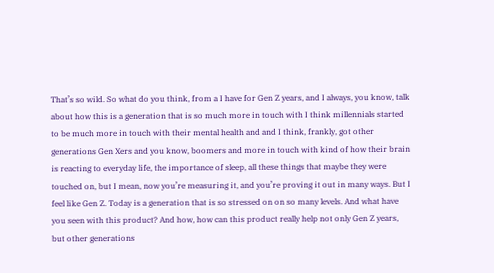That’s so wild. So what do you think, from a I have for Gen Z years, and I always, you know, talk about how this is a generation that is so much more in touch with I think millennials started to be much more in touch with their mental health and and I think, frankly, got other generations Gen Xers and you know, boomers and more in touch with kind of how their brain is reacting to everyday life, the importance of sleep, all these things that maybe they were touched on, but I mean, now you’re measuring it, and you’re proving it out in many ways. But I feel like Gen Z. Today is a generation that is so stressed on on so many levels. And what have you seen with this product? And how, how can this product really help not only Gen Z years, but other generations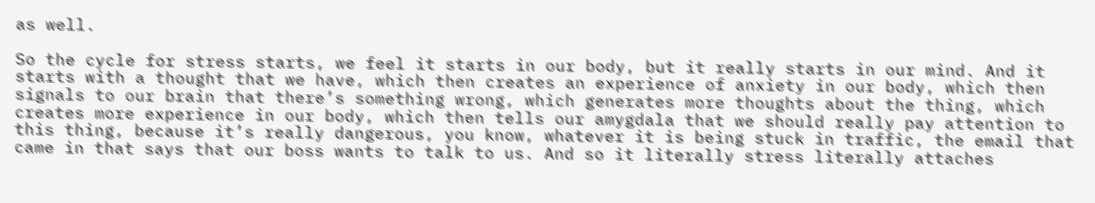as well.

So the cycle for stress starts, we feel it starts in our body, but it really starts in our mind. And it starts with a thought that we have, which then creates an experience of anxiety in our body, which then signals to our brain that there’s something wrong, which generates more thoughts about the thing, which creates more experience in our body, which then tells our amygdala that we should really pay attention to this thing, because it’s really dangerous, you know, whatever it is being stuck in traffic, the email that came in that says that our boss wants to talk to us. And so it literally stress literally attaches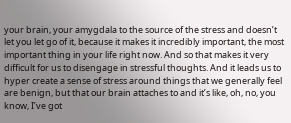your brain, your amygdala to the source of the stress and doesn’t let you let go of it, because it makes it incredibly important, the most important thing in your life right now. And so that makes it very difficult for us to disengage in stressful thoughts. And it leads us to hyper create a sense of stress around things that we generally feel are benign, but that our brain attaches to and it’s like, oh, no, you know, I’ve got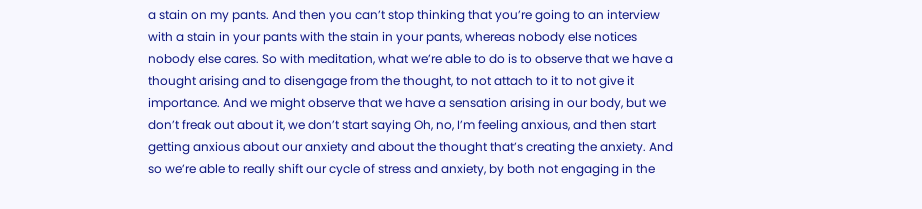a stain on my pants. And then you can’t stop thinking that you’re going to an interview with a stain in your pants with the stain in your pants, whereas nobody else notices nobody else cares. So with meditation, what we’re able to do is to observe that we have a thought arising and to disengage from the thought, to not attach to it to not give it importance. And we might observe that we have a sensation arising in our body, but we don’t freak out about it, we don’t start saying Oh, no, I’m feeling anxious, and then start getting anxious about our anxiety and about the thought that’s creating the anxiety. And so we’re able to really shift our cycle of stress and anxiety, by both not engaging in the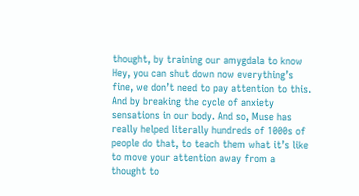thought, by training our amygdala to know Hey, you can shut down now everything’s fine, we don’t need to pay attention to this. And by breaking the cycle of anxiety sensations in our body. And so, Muse has really helped literally hundreds of 1000s of people do that, to teach them what it’s like to move your attention away from a thought to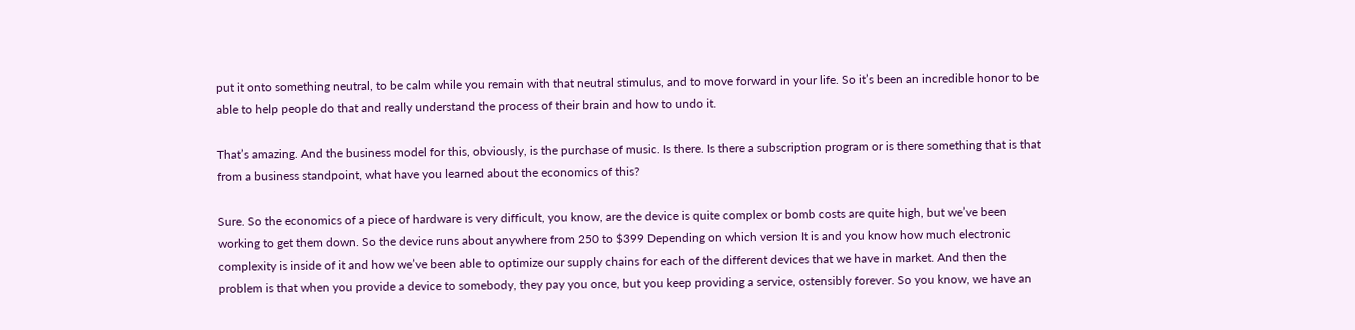put it onto something neutral, to be calm while you remain with that neutral stimulus, and to move forward in your life. So it’s been an incredible honor to be able to help people do that and really understand the process of their brain and how to undo it.

That’s amazing. And the business model for this, obviously, is the purchase of music. Is there. Is there a subscription program or is there something that is that from a business standpoint, what have you learned about the economics of this?

Sure. So the economics of a piece of hardware is very difficult, you know, are the device is quite complex or bomb costs are quite high, but we’ve been working to get them down. So the device runs about anywhere from 250 to $399 Depending on which version It is and you know how much electronic complexity is inside of it and how we’ve been able to optimize our supply chains for each of the different devices that we have in market. And then the problem is that when you provide a device to somebody, they pay you once, but you keep providing a service, ostensibly forever. So you know, we have an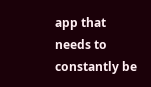app that needs to constantly be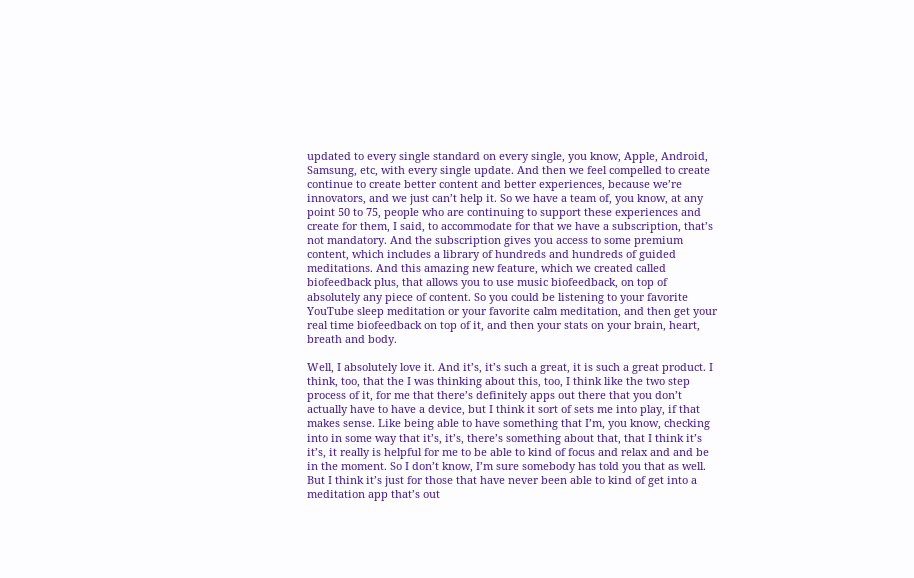updated to every single standard on every single, you know, Apple, Android, Samsung, etc, with every single update. And then we feel compelled to create continue to create better content and better experiences, because we’re innovators, and we just can’t help it. So we have a team of, you know, at any point 50 to 75, people who are continuing to support these experiences and create for them, I said, to accommodate for that we have a subscription, that’s not mandatory. And the subscription gives you access to some premium content, which includes a library of hundreds and hundreds of guided meditations. And this amazing new feature, which we created called biofeedback plus, that allows you to use music biofeedback, on top of absolutely any piece of content. So you could be listening to your favorite YouTube sleep meditation or your favorite calm meditation, and then get your real time biofeedback on top of it, and then your stats on your brain, heart, breath and body.

Well, I absolutely love it. And it’s, it’s such a great, it is such a great product. I think, too, that the I was thinking about this, too, I think like the two step process of it, for me that there’s definitely apps out there that you don’t actually have to have a device, but I think it sort of sets me into play, if that makes sense. Like being able to have something that I’m, you know, checking into in some way that it’s, it’s, there’s something about that, that I think it’s it’s, it really is helpful for me to be able to kind of focus and relax and and be in the moment. So I don’t know, I’m sure somebody has told you that as well. But I think it’s just for those that have never been able to kind of get into a meditation app that’s out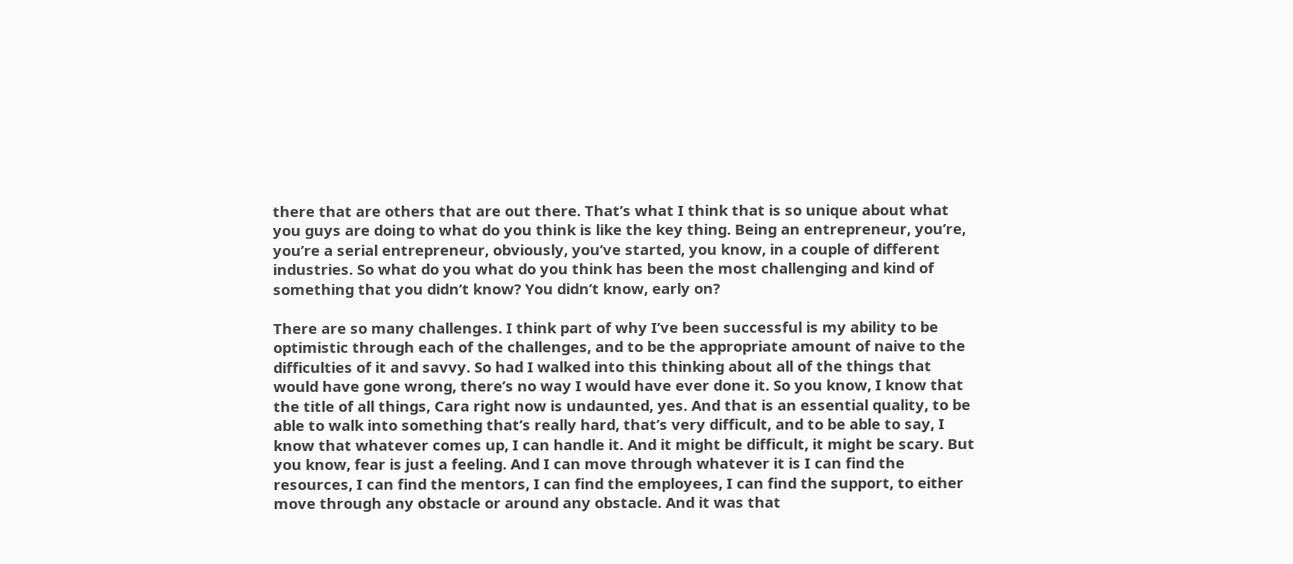there that are others that are out there. That’s what I think that is so unique about what you guys are doing to what do you think is like the key thing. Being an entrepreneur, you’re, you’re a serial entrepreneur, obviously, you’ve started, you know, in a couple of different industries. So what do you what do you think has been the most challenging and kind of something that you didn’t know? You didn’t know, early on?

There are so many challenges. I think part of why I’ve been successful is my ability to be optimistic through each of the challenges, and to be the appropriate amount of naive to the difficulties of it and savvy. So had I walked into this thinking about all of the things that would have gone wrong, there’s no way I would have ever done it. So you know, I know that the title of all things, Cara right now is undaunted, yes. And that is an essential quality, to be able to walk into something that’s really hard, that’s very difficult, and to be able to say, I know that whatever comes up, I can handle it. And it might be difficult, it might be scary. But you know, fear is just a feeling. And I can move through whatever it is I can find the resources, I can find the mentors, I can find the employees, I can find the support, to either move through any obstacle or around any obstacle. And it was that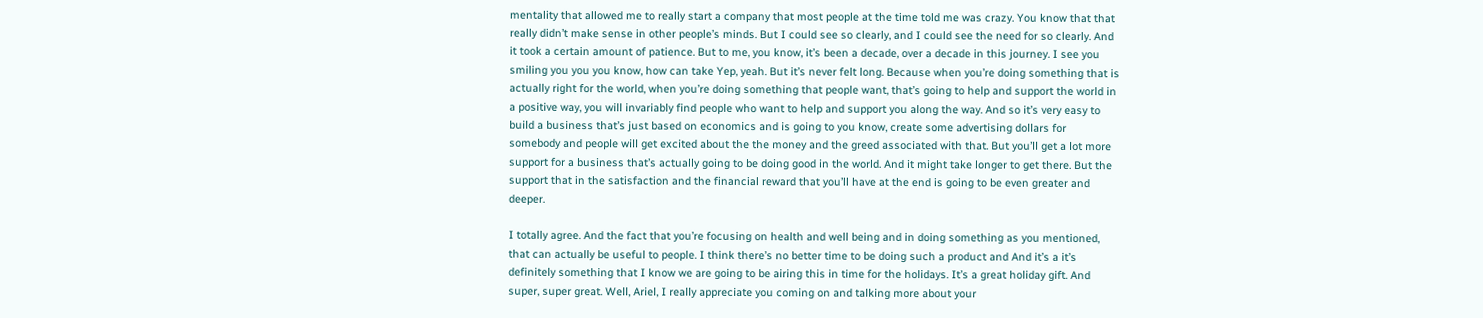mentality that allowed me to really start a company that most people at the time told me was crazy. You know that that really didn’t make sense in other people’s minds. But I could see so clearly, and I could see the need for so clearly. And it took a certain amount of patience. But to me, you know, it’s been a decade, over a decade in this journey. I see you smiling you you you know, how can take Yep, yeah. But it’s never felt long. Because when you’re doing something that is actually right for the world, when you’re doing something that people want, that’s going to help and support the world in a positive way, you will invariably find people who want to help and support you along the way. And so it’s very easy to build a business that’s just based on economics and is going to you know, create some advertising dollars for somebody and people will get excited about the the money and the greed associated with that. But you’ll get a lot more support for a business that’s actually going to be doing good in the world. And it might take longer to get there. But the support that in the satisfaction and the financial reward that you’ll have at the end is going to be even greater and deeper.

I totally agree. And the fact that you’re focusing on health and well being and in doing something as you mentioned, that can actually be useful to people. I think there’s no better time to be doing such a product and And it’s a it’s definitely something that I know we are going to be airing this in time for the holidays. It’s a great holiday gift. And super, super great. Well, Ariel, I really appreciate you coming on and talking more about your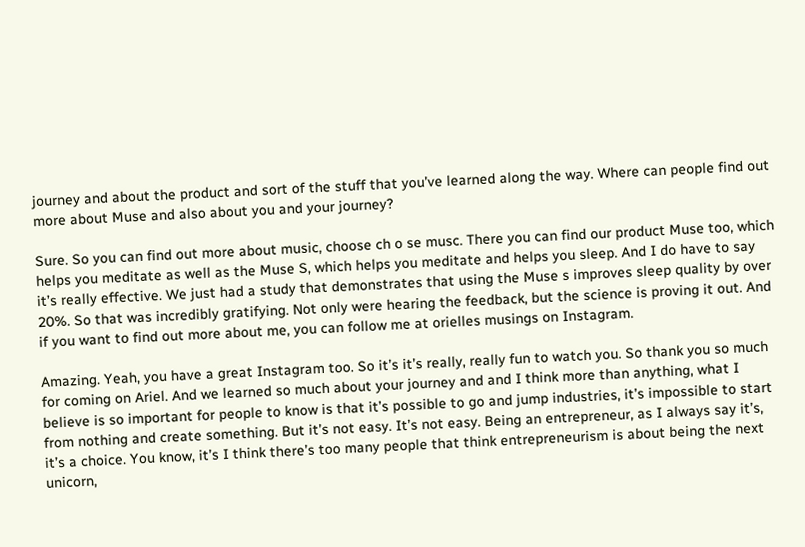journey and about the product and sort of the stuff that you’ve learned along the way. Where can people find out more about Muse and also about you and your journey?

Sure. So you can find out more about music, choose ch o se musc. There you can find our product Muse too, which helps you meditate as well as the Muse S, which helps you meditate and helps you sleep. And I do have to say it’s really effective. We just had a study that demonstrates that using the Muse s improves sleep quality by over 20%. So that was incredibly gratifying. Not only were hearing the feedback, but the science is proving it out. And if you want to find out more about me, you can follow me at orielles musings on Instagram.

Amazing. Yeah, you have a great Instagram too. So it’s it’s really, really fun to watch you. So thank you so much for coming on Ariel. And we learned so much about your journey and and I think more than anything, what I believe is so important for people to know is that it’s possible to go and jump industries, it’s impossible to start from nothing and create something. But it’s not easy. It’s not easy. Being an entrepreneur, as I always say it’s, it’s a choice. You know, it’s I think there’s too many people that think entrepreneurism is about being the next unicorn,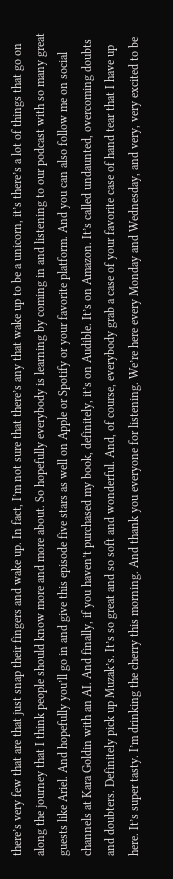there’s very few that are that just snap their fingers and wake up. In fact, I’m not sure that there’s any that wake up to be a unicorn, it’s there’s a lot of things that go on along the journey that I think people should know more and more about. So hopefully everybody is learning by coming in and listening to our podcast with so many great guests like Ariel. And hopefully you’ll go in and give this episode five stars as well on Apple or Spotify or your favorite platform. And you can also follow me on social channels at Kara Goldin with an AI. And finally, if you haven’t purchased my book, definitely, it’s on Audible. It’s on Amazon. It’s called undaunted, overcoming doubts and doubters. Definitely pick up Muzak’s. It’s so great and so soft and wonderful. And, of course, everybody grab a case of your favorite case of hand tear that I have up here. It’s super tasty. I’m drinking the cherry this morning. And thank you everyone for listening. We’re here every Monday and Wednesday, and very, very excited to be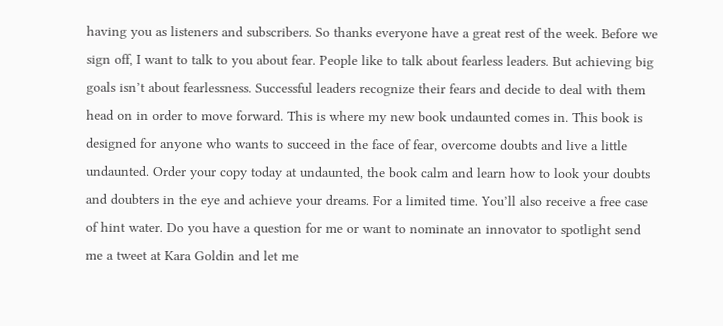having you as listeners and subscribers. So thanks everyone have a great rest of the week. Before we sign off, I want to talk to you about fear. People like to talk about fearless leaders. But achieving big goals isn’t about fearlessness. Successful leaders recognize their fears and decide to deal with them head on in order to move forward. This is where my new book undaunted comes in. This book is designed for anyone who wants to succeed in the face of fear, overcome doubts and live a little undaunted. Order your copy today at undaunted, the book calm and learn how to look your doubts and doubters in the eye and achieve your dreams. For a limited time. You’ll also receive a free case of hint water. Do you have a question for me or want to nominate an innovator to spotlight send me a tweet at Kara Goldin and let me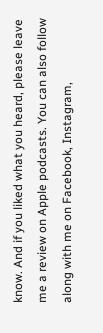know. And if you liked what you heard, please leave me a review on Apple podcasts. You can also follow along with me on Facebook, Instagram,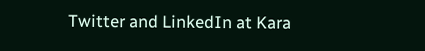Twitter and LinkedIn at Kara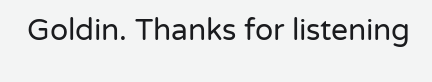Goldin. Thanks for listening